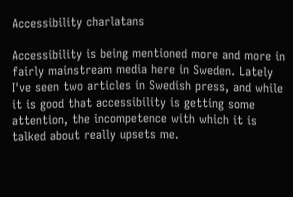Accessibility charlatans

Accessibility is being mentioned more and more in fairly mainstream media here in Sweden. Lately I've seen two articles in Swedish press, and while it is good that accessibility is getting some attention, the incompetence with which it is talked about really upsets me.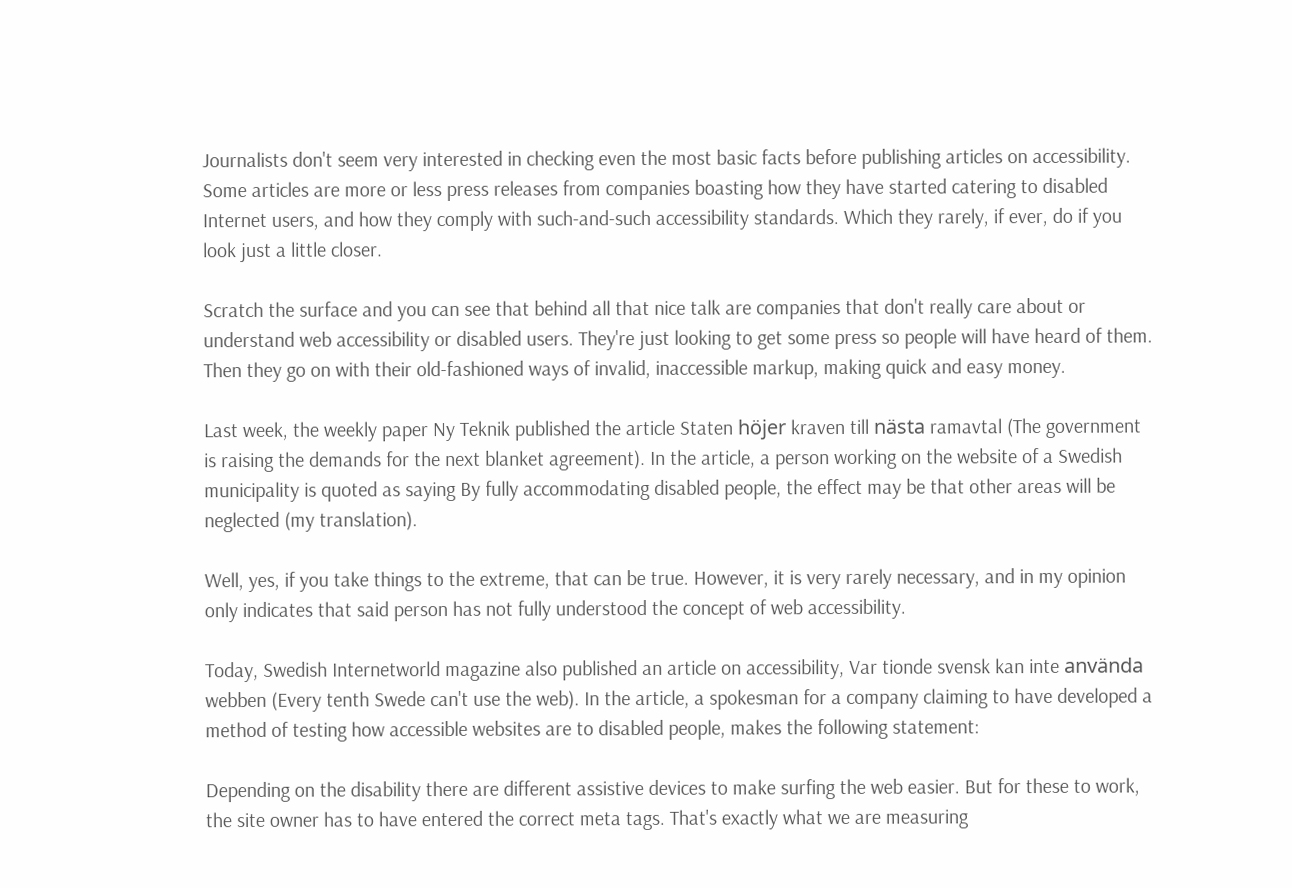Journalists don't seem very interested in checking even the most basic facts before publishing articles on accessibility. Some articles are more or less press releases from companies boasting how they have started catering to disabled Internet users, and how they comply with such-and-such accessibility standards. Which they rarely, if ever, do if you look just a little closer.

Scratch the surface and you can see that behind all that nice talk are companies that don't really care about or understand web accessibility or disabled users. They're just looking to get some press so people will have heard of them. Then they go on with their old-fashioned ways of invalid, inaccessible markup, making quick and easy money.

Last week, the weekly paper Ny Teknik published the article Staten höjer kraven till nästa ramavtal (The government is raising the demands for the next blanket agreement). In the article, a person working on the website of a Swedish municipality is quoted as saying By fully accommodating disabled people, the effect may be that other areas will be neglected (my translation).

Well, yes, if you take things to the extreme, that can be true. However, it is very rarely necessary, and in my opinion only indicates that said person has not fully understood the concept of web accessibility.

Today, Swedish Internetworld magazine also published an article on accessibility, Var tionde svensk kan inte använda webben (Every tenth Swede can't use the web). In the article, a spokesman for a company claiming to have developed a method of testing how accessible websites are to disabled people, makes the following statement:

Depending on the disability there are different assistive devices to make surfing the web easier. But for these to work, the site owner has to have entered the correct meta tags. That's exactly what we are measuring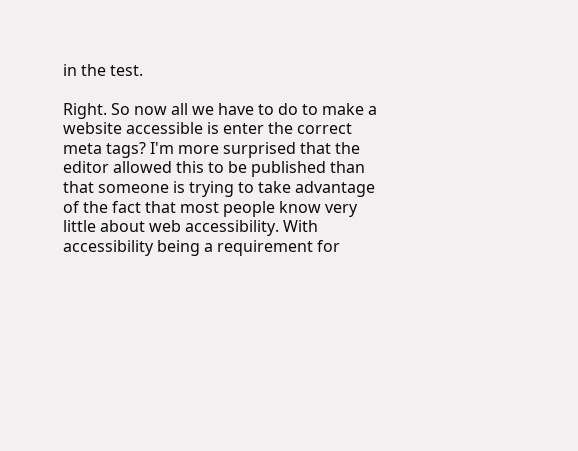in the test.

Right. So now all we have to do to make a website accessible is enter the correct meta tags? I'm more surprised that the editor allowed this to be published than that someone is trying to take advantage of the fact that most people know very little about web accessibility. With accessibility being a requirement for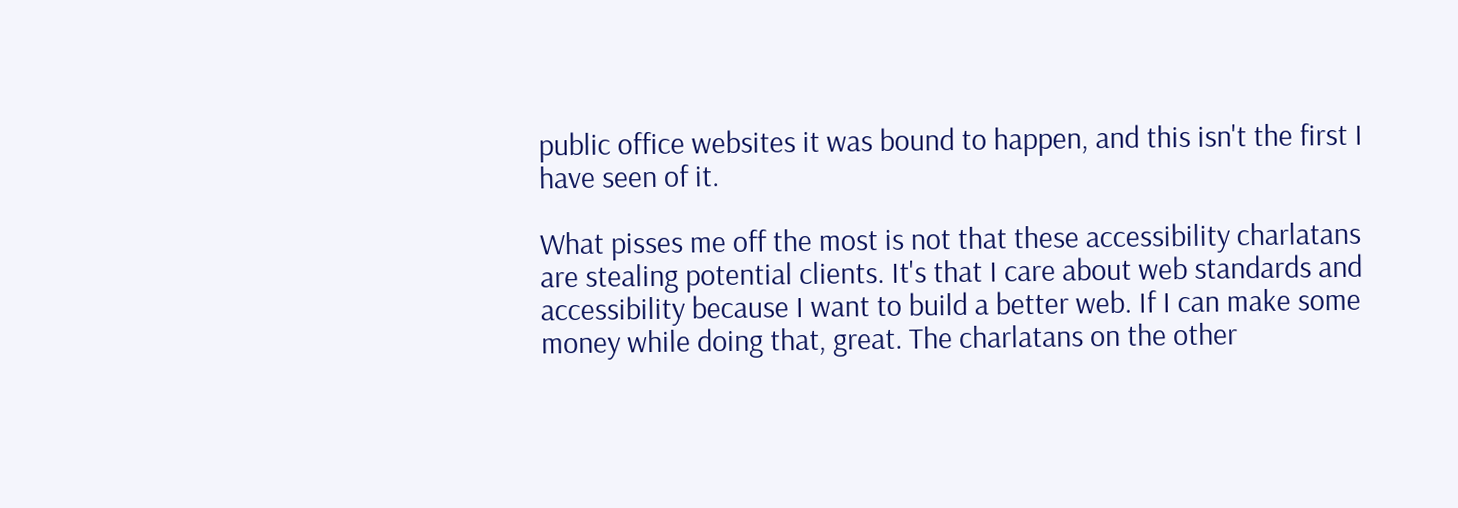public office websites it was bound to happen, and this isn't the first I have seen of it.

What pisses me off the most is not that these accessibility charlatans are stealing potential clients. It's that I care about web standards and accessibility because I want to build a better web. If I can make some money while doing that, great. The charlatans on the other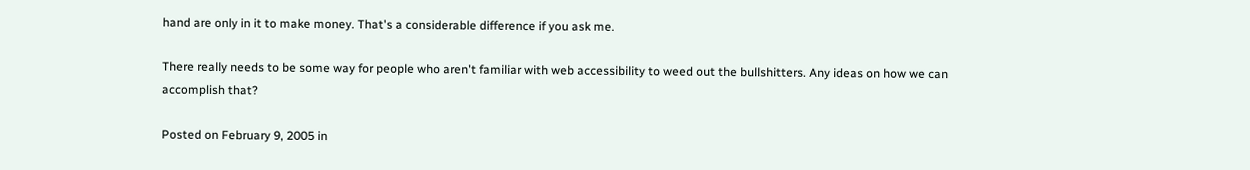hand are only in it to make money. That's a considerable difference if you ask me.

There really needs to be some way for people who aren't familiar with web accessibility to weed out the bullshitters. Any ideas on how we can accomplish that?

Posted on February 9, 2005 in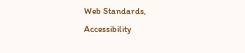Web Standards, Accessibility